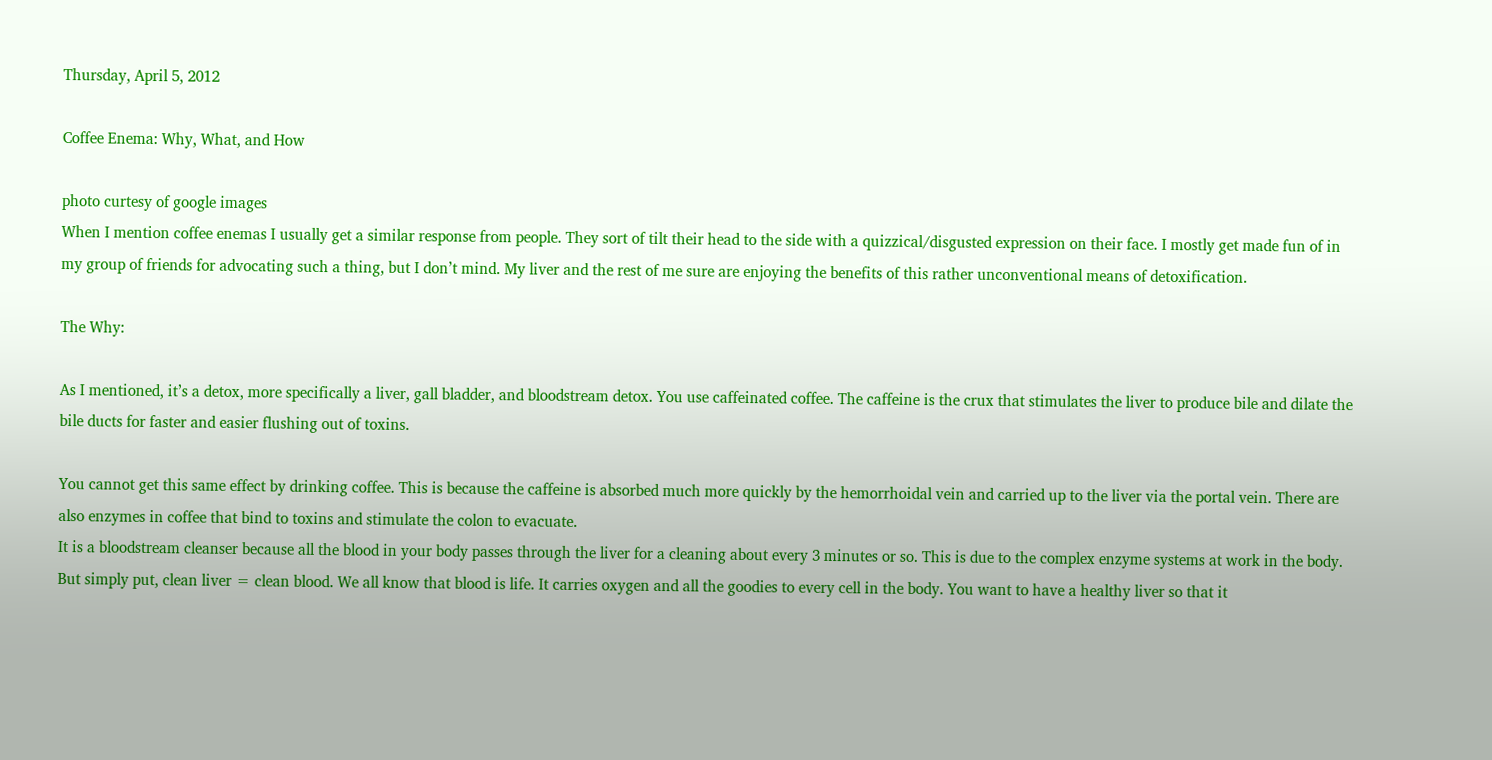Thursday, April 5, 2012

Coffee Enema: Why, What, and How

photo curtesy of google images
When I mention coffee enemas I usually get a similar response from people. They sort of tilt their head to the side with a quizzical/disgusted expression on their face. I mostly get made fun of in my group of friends for advocating such a thing, but I don’t mind. My liver and the rest of me sure are enjoying the benefits of this rather unconventional means of detoxification.

The Why:

As I mentioned, it’s a detox, more specifically a liver, gall bladder, and bloodstream detox. You use caffeinated coffee. The caffeine is the crux that stimulates the liver to produce bile and dilate the bile ducts for faster and easier flushing out of toxins.

You cannot get this same effect by drinking coffee. This is because the caffeine is absorbed much more quickly by the hemorrhoidal vein and carried up to the liver via the portal vein. There are also enzymes in coffee that bind to toxins and stimulate the colon to evacuate.
It is a bloodstream cleanser because all the blood in your body passes through the liver for a cleaning about every 3 minutes or so. This is due to the complex enzyme systems at work in the body. But simply put, clean liver = clean blood. We all know that blood is life. It carries oxygen and all the goodies to every cell in the body. You want to have a healthy liver so that it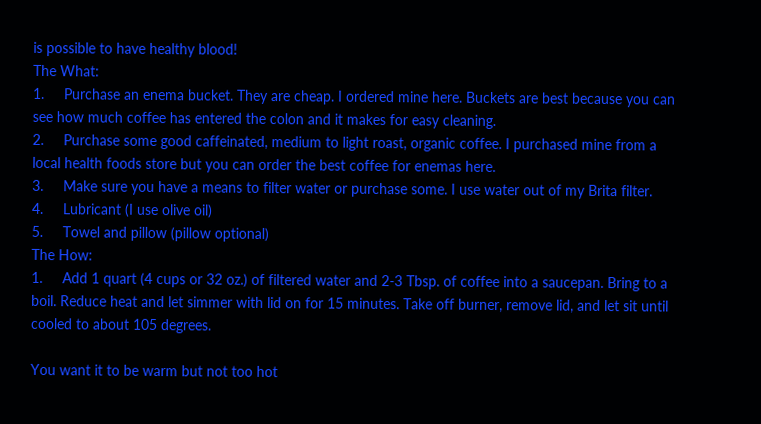is possible to have healthy blood!
The What:
1.     Purchase an enema bucket. They are cheap. I ordered mine here. Buckets are best because you can see how much coffee has entered the colon and it makes for easy cleaning.
2.     Purchase some good caffeinated, medium to light roast, organic coffee. I purchased mine from a local health foods store but you can order the best coffee for enemas here.
3.     Make sure you have a means to filter water or purchase some. I use water out of my Brita filter.
4.     Lubricant (I use olive oil)
5.     Towel and pillow (pillow optional)
The How:
1.     Add 1 quart (4 cups or 32 oz.) of filtered water and 2-3 Tbsp. of coffee into a saucepan. Bring to a boil. Reduce heat and let simmer with lid on for 15 minutes. Take off burner, remove lid, and let sit until cooled to about 105 degrees.

You want it to be warm but not too hot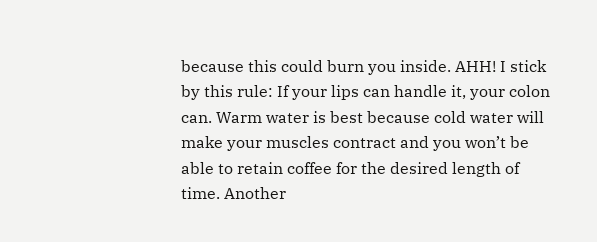because this could burn you inside. AHH! I stick by this rule: If your lips can handle it, your colon can. Warm water is best because cold water will make your muscles contract and you won’t be able to retain coffee for the desired length of time. Another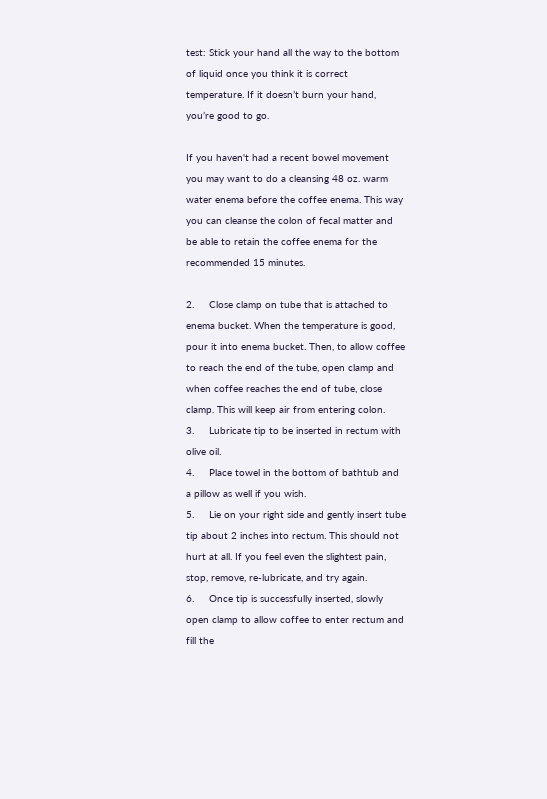test: Stick your hand all the way to the bottom of liquid once you think it is correct temperature. If it doesn’t burn your hand, you’re good to go.

If you haven't had a recent bowel movement you may want to do a cleansing 48 oz. warm water enema before the coffee enema. This way you can cleanse the colon of fecal matter and be able to retain the coffee enema for the recommended 15 minutes.

2.     Close clamp on tube that is attached to enema bucket. When the temperature is good, pour it into enema bucket. Then, to allow coffee to reach the end of the tube, open clamp and when coffee reaches the end of tube, close clamp. This will keep air from entering colon.
3.     Lubricate tip to be inserted in rectum with olive oil.
4.     Place towel in the bottom of bathtub and a pillow as well if you wish.
5.     Lie on your right side and gently insert tube tip about 2 inches into rectum. This should not hurt at all. If you feel even the slightest pain, stop, remove, re-lubricate, and try again.
6.     Once tip is successfully inserted, slowly open clamp to allow coffee to enter rectum and fill the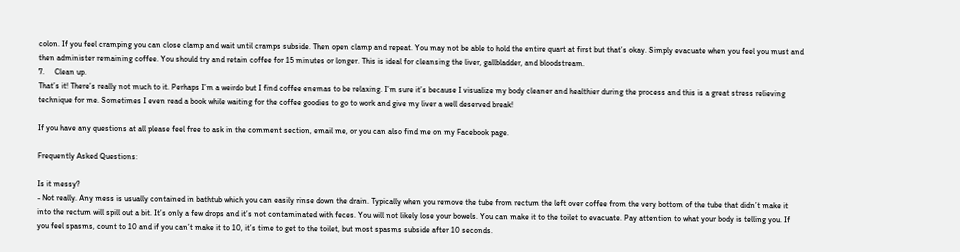colon. If you feel cramping you can close clamp and wait until cramps subside. Then open clamp and repeat. You may not be able to hold the entire quart at first but that’s okay. Simply evacuate when you feel you must and then administer remaining coffee. You should try and retain coffee for 15 minutes or longer. This is ideal for cleansing the liver, gallbladder, and bloodstream.
7.     Clean up.
That’s it! There’s really not much to it. Perhaps I’m a weirdo but I find coffee enemas to be relaxing. I’m sure it’s because I visualize my body cleaner and healthier during the process and this is a great stress relieving technique for me. Sometimes I even read a book while waiting for the coffee goodies to go to work and give my liver a well deserved break!

If you have any questions at all please feel free to ask in the comment section, email me, or you can also find me on my Facebook page.

Frequently Asked Questions:

Is it messy?
- Not really. Any mess is usually contained in bathtub which you can easily rinse down the drain. Typically when you remove the tube from rectum the left over coffee from the very bottom of the tube that didn’t make it into the rectum will spill out a bit. It’s only a few drops and it’s not contaminated with feces. You will not likely lose your bowels. You can make it to the toilet to evacuate. Pay attention to what your body is telling you. If you feel spasms, count to 10 and if you can’t make it to 10, it’s time to get to the toilet, but most spasms subside after 10 seconds.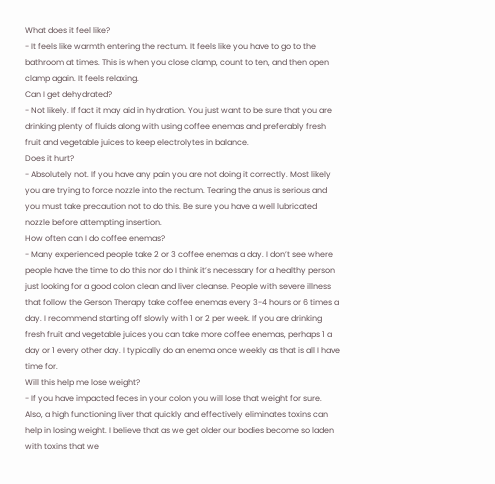What does it feel like?
- It feels like warmth entering the rectum. It feels like you have to go to the bathroom at times. This is when you close clamp, count to ten, and then open clamp again. It feels relaxing.
Can I get dehydrated?
- Not likely. If fact it may aid in hydration. You just want to be sure that you are drinking plenty of fluids along with using coffee enemas and preferably fresh fruit and vegetable juices to keep electrolytes in balance.
Does it hurt?
- Absolutely not. If you have any pain you are not doing it correctly. Most likely you are trying to force nozzle into the rectum. Tearing the anus is serious and you must take precaution not to do this. Be sure you have a well lubricated nozzle before attempting insertion.
How often can I do coffee enemas?
- Many experienced people take 2 or 3 coffee enemas a day. I don’t see where people have the time to do this nor do I think it’s necessary for a healthy person just looking for a good colon clean and liver cleanse. People with severe illness that follow the Gerson Therapy take coffee enemas every 3-4 hours or 6 times a day. I recommend starting off slowly with 1 or 2 per week. If you are drinking fresh fruit and vegetable juices you can take more coffee enemas, perhaps 1 a day or 1 every other day. I typically do an enema once weekly as that is all I have time for.
Will this help me lose weight?
- If you have impacted feces in your colon you will lose that weight for sure. Also, a high functioning liver that quickly and effectively eliminates toxins can help in losing weight. I believe that as we get older our bodies become so laden with toxins that we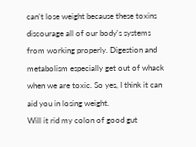can’t lose weight because these toxins discourage all of our body's systems from working properly. Digestion and metabolism especially get out of whack when we are toxic. So yes, I think it can aid you in losing weight.
Will it rid my colon of good gut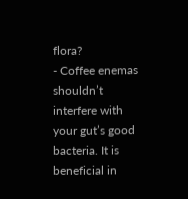flora?
- Coffee enemas shouldn’t interfere with your gut’s good bacteria. It is beneficial in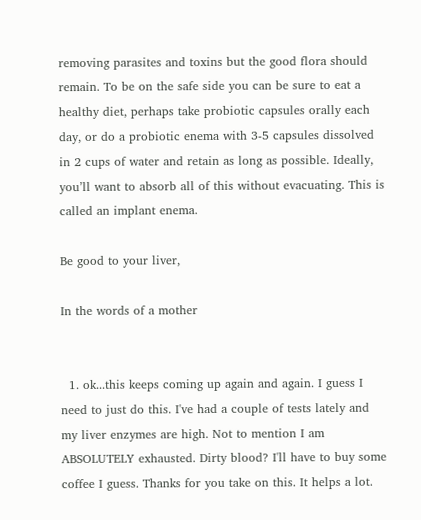removing parasites and toxins but the good flora should remain. To be on the safe side you can be sure to eat a healthy diet, perhaps take probiotic capsules orally each day, or do a probiotic enema with 3-5 capsules dissolved in 2 cups of water and retain as long as possible. Ideally, you’ll want to absorb all of this without evacuating. This is called an implant enema.

Be good to your liver,

In the words of a mother


  1. ok...this keeps coming up again and again. I guess I need to just do this. I've had a couple of tests lately and my liver enzymes are high. Not to mention I am ABSOLUTELY exhausted. Dirty blood? I'll have to buy some coffee I guess. Thanks for you take on this. It helps a lot.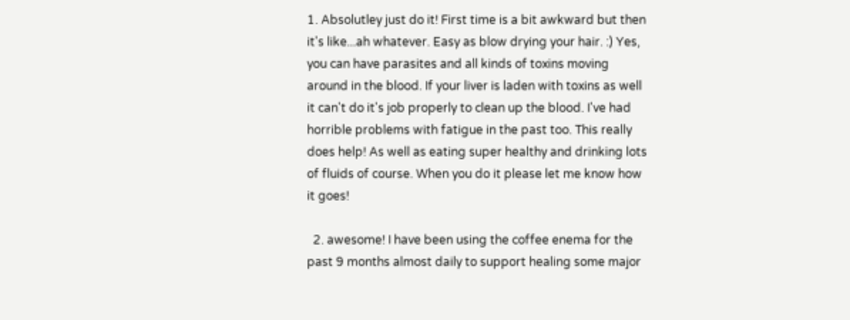1. Absolutley just do it! First time is a bit awkward but then it's like...ah whatever. Easy as blow drying your hair. :) Yes, you can have parasites and all kinds of toxins moving around in the blood. If your liver is laden with toxins as well it can't do it's job properly to clean up the blood. I've had horrible problems with fatigue in the past too. This really does help! As well as eating super healthy and drinking lots of fluids of course. When you do it please let me know how it goes!

  2. awesome! I have been using the coffee enema for the past 9 months almost daily to support healing some major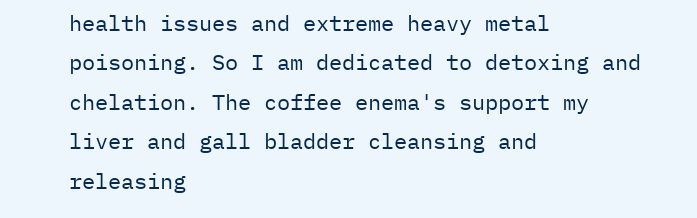health issues and extreme heavy metal poisoning. So I am dedicated to detoxing and chelation. The coffee enema's support my liver and gall bladder cleansing and releasing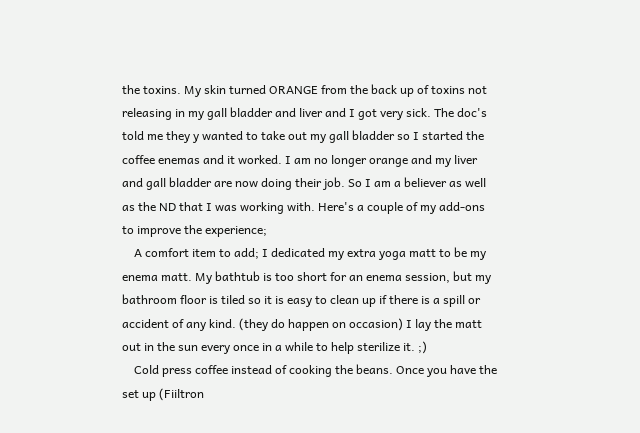the toxins. My skin turned ORANGE from the back up of toxins not releasing in my gall bladder and liver and I got very sick. The doc's told me they y wanted to take out my gall bladder so I started the coffee enemas and it worked. I am no longer orange and my liver and gall bladder are now doing their job. So I am a believer as well as the ND that I was working with. Here's a couple of my add-ons to improve the experience;
    A comfort item to add; I dedicated my extra yoga matt to be my enema matt. My bathtub is too short for an enema session, but my bathroom floor is tiled so it is easy to clean up if there is a spill or accident of any kind. (they do happen on occasion) I lay the matt out in the sun every once in a while to help sterilize it. ;)
    Cold press coffee instead of cooking the beans. Once you have the set up (Fiiltron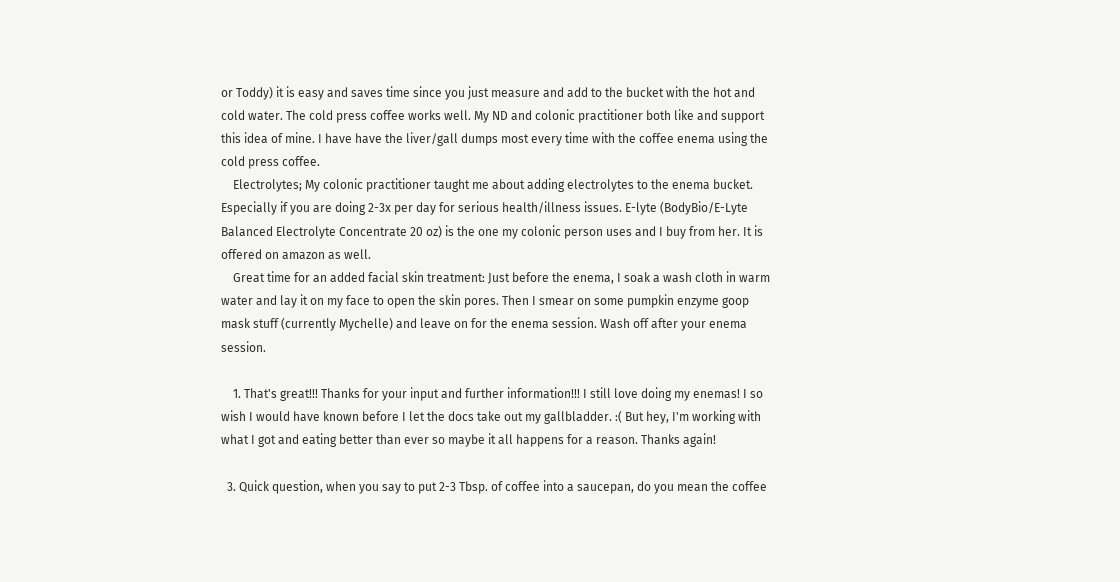or Toddy) it is easy and saves time since you just measure and add to the bucket with the hot and cold water. The cold press coffee works well. My ND and colonic practitioner both like and support this idea of mine. I have have the liver/gall dumps most every time with the coffee enema using the cold press coffee.
    Electrolytes; My colonic practitioner taught me about adding electrolytes to the enema bucket. Especially if you are doing 2-3x per day for serious health/illness issues. E-lyte (BodyBio/E-Lyte Balanced Electrolyte Concentrate 20 oz) is the one my colonic person uses and I buy from her. It is offered on amazon as well.
    Great time for an added facial skin treatment: Just before the enema, I soak a wash cloth in warm water and lay it on my face to open the skin pores. Then I smear on some pumpkin enzyme goop mask stuff (currently Mychelle) and leave on for the enema session. Wash off after your enema session.

    1. That's great!!! Thanks for your input and further information!!! I still love doing my enemas! I so wish I would have known before I let the docs take out my gallbladder. :( But hey, I'm working with what I got and eating better than ever so maybe it all happens for a reason. Thanks again!

  3. Quick question, when you say to put 2-3 Tbsp. of coffee into a saucepan, do you mean the coffee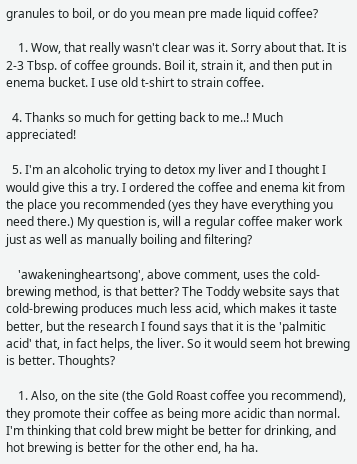granules to boil, or do you mean pre made liquid coffee?

    1. Wow, that really wasn't clear was it. Sorry about that. It is 2-3 Tbsp. of coffee grounds. Boil it, strain it, and then put in enema bucket. I use old t-shirt to strain coffee.

  4. Thanks so much for getting back to me..! Much appreciated!

  5. I'm an alcoholic trying to detox my liver and I thought I would give this a try. I ordered the coffee and enema kit from the place you recommended (yes they have everything you need there.) My question is, will a regular coffee maker work just as well as manually boiling and filtering?

    'awakeningheartsong', above comment, uses the cold-brewing method, is that better? The Toddy website says that cold-brewing produces much less acid, which makes it taste better, but the research I found says that it is the 'palmitic acid' that, in fact helps, the liver. So it would seem hot brewing is better. Thoughts?

    1. Also, on the site (the Gold Roast coffee you recommend), they promote their coffee as being more acidic than normal. I'm thinking that cold brew might be better for drinking, and hot brewing is better for the other end, ha ha.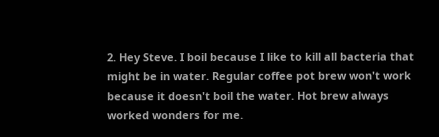2. Hey Steve. I boil because I like to kill all bacteria that might be in water. Regular coffee pot brew won't work because it doesn't boil the water. Hot brew always worked wonders for me.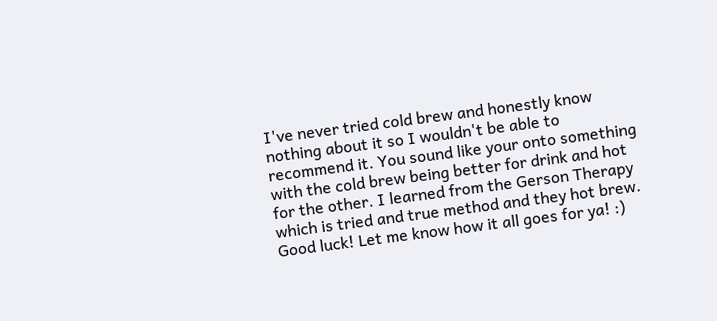I've never tried cold brew and honestly know nothing about it so I wouldn't be able to recommend it. You sound like your onto something with the cold brew being better for drink and hot for the other. I learned from the Gerson Therapy which is tried and true method and they hot brew. Good luck! Let me know how it all goes for ya! :)